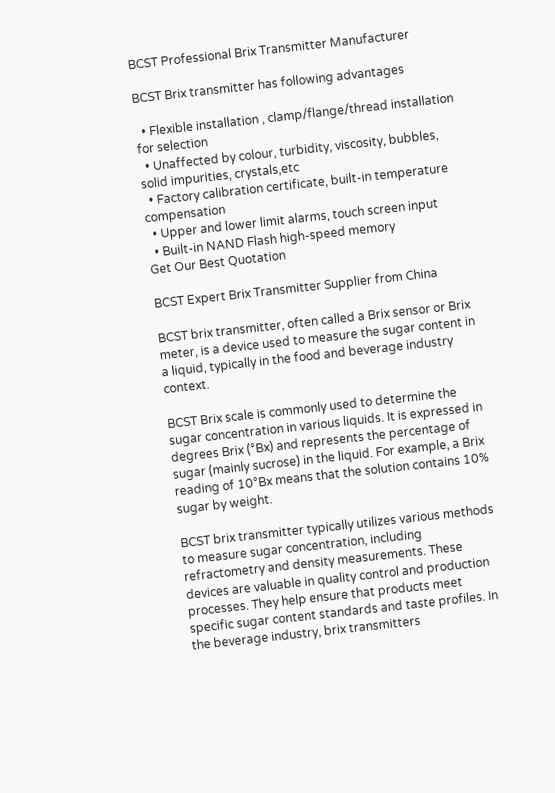BCST Professional Brix Transmitter Manufacturer

BCST Brix transmitter has following advantages

  • Flexible installation , clamp/flange/thread installation for selection
  • Unaffected by colour, turbidity, viscosity, bubbles, solid impurities, crystals,etc
  • Factory calibration certificate, built-in temperature compensation
  • Upper and lower limit alarms, touch screen input
  • Built-in NAND Flash high-speed memory
Get Our Best Quotation

BCST Expert Brix Transmitter Supplier from China

BCST brix transmitter, often called a Brix sensor or Brix meter, is a device used to measure the sugar content in a liquid, typically in the food and beverage industry context.

BCST Brix scale is commonly used to determine the sugar concentration in various liquids. It is expressed in degrees Brix (°Bx) and represents the percentage of sugar (mainly sucrose) in the liquid. For example, a Brix reading of 10°Bx means that the solution contains 10% sugar by weight.

BCST brix transmitter typically utilizes various methods to measure sugar concentration, including refractometry and density measurements. These devices are valuable in quality control and production processes. They help ensure that products meet specific sugar content standards and taste profiles. In the beverage industry, brix transmitters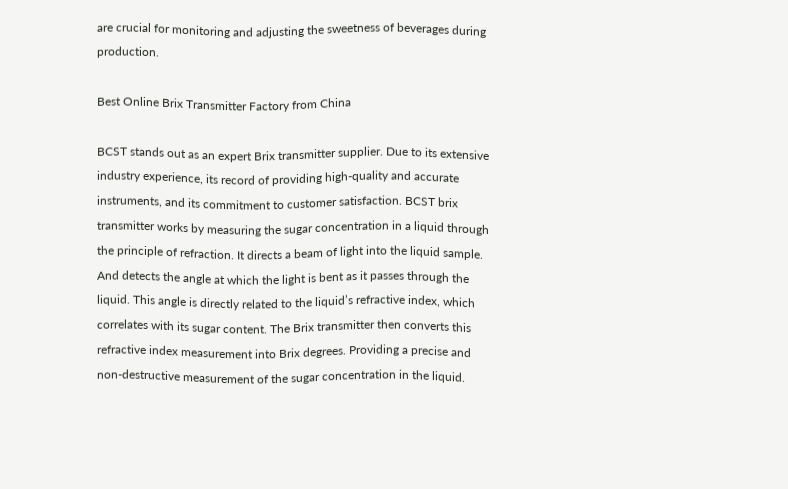are crucial for monitoring and adjusting the sweetness of beverages during production.

Best Online Brix Transmitter Factory from China

BCST stands out as an expert Brix transmitter supplier. Due to its extensive industry experience, its record of providing high-quality and accurate instruments, and its commitment to customer satisfaction. BCST brix transmitter works by measuring the sugar concentration in a liquid through the principle of refraction. It directs a beam of light into the liquid sample. And detects the angle at which the light is bent as it passes through the liquid. This angle is directly related to the liquid’s refractive index, which correlates with its sugar content. The Brix transmitter then converts this refractive index measurement into Brix degrees. Providing a precise and non-destructive measurement of the sugar concentration in the liquid.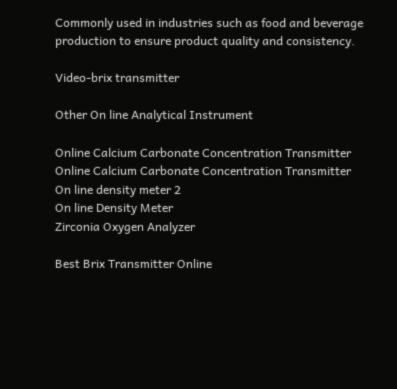Commonly used in industries such as food and beverage production to ensure product quality and consistency.

Video-brix transmitter

Other On line Analytical Instrument

Online Calcium Carbonate Concentration Transmitter
Online Calcium Carbonate Concentration Transmitter
On line density meter 2
On line Density Meter
Zirconia Oxygen Analyzer

Best Brix Transmitter Online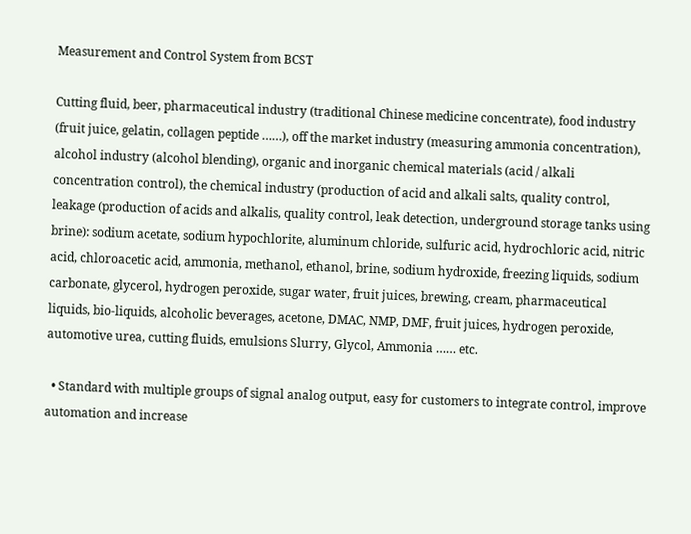Measurement and Control System from BCST

Cutting fluid, beer, pharmaceutical industry (traditional Chinese medicine concentrate), food industry (fruit juice, gelatin, collagen peptide ……), off the market industry (measuring ammonia concentration), alcohol industry (alcohol blending), organic and inorganic chemical materials (acid / alkali concentration control), the chemical industry (production of acid and alkali salts, quality control, leakage (production of acids and alkalis, quality control, leak detection, underground storage tanks using brine): sodium acetate, sodium hypochlorite, aluminum chloride, sulfuric acid, hydrochloric acid, nitric acid, chloroacetic acid, ammonia, methanol, ethanol, brine, sodium hydroxide, freezing liquids, sodium carbonate, glycerol, hydrogen peroxide, sugar water, fruit juices, brewing, cream, pharmaceutical liquids, bio-liquids, alcoholic beverages, acetone, DMAC, NMP, DMF, fruit juices, hydrogen peroxide, automotive urea, cutting fluids, emulsions Slurry, Glycol, Ammonia …… etc.

  • Standard with multiple groups of signal analog output, easy for customers to integrate control, improve automation and increase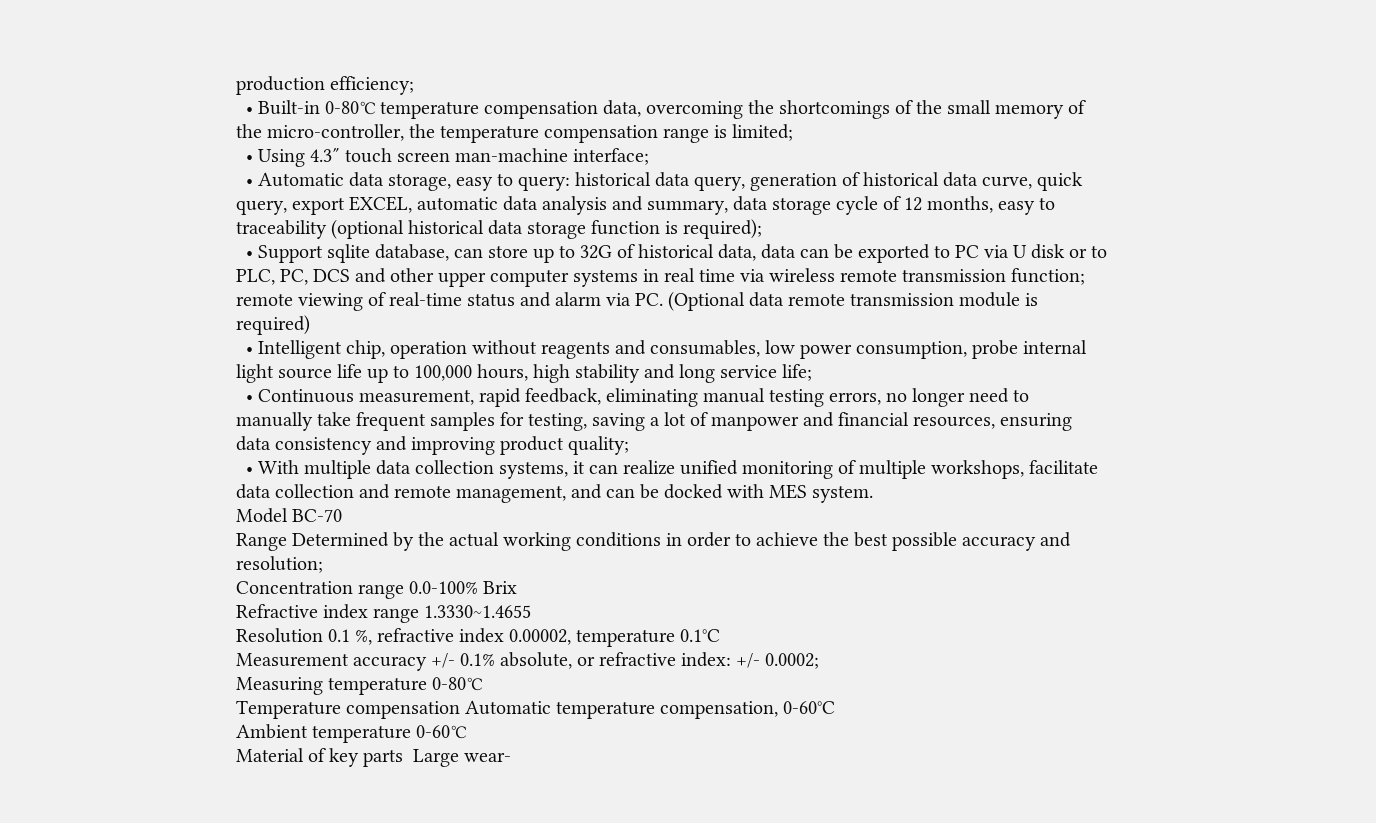production efficiency;
  • Built-in 0-80℃ temperature compensation data, overcoming the shortcomings of the small memory of the micro-controller, the temperature compensation range is limited;
  • Using 4.3″ touch screen man-machine interface;
  • Automatic data storage, easy to query: historical data query, generation of historical data curve, quick query, export EXCEL, automatic data analysis and summary, data storage cycle of 12 months, easy to traceability (optional historical data storage function is required);
  • Support sqlite database, can store up to 32G of historical data, data can be exported to PC via U disk or to PLC, PC, DCS and other upper computer systems in real time via wireless remote transmission function; remote viewing of real-time status and alarm via PC. (Optional data remote transmission module is required)
  • Intelligent chip, operation without reagents and consumables, low power consumption, probe internal light source life up to 100,000 hours, high stability and long service life;
  • Continuous measurement, rapid feedback, eliminating manual testing errors, no longer need to manually take frequent samples for testing, saving a lot of manpower and financial resources, ensuring data consistency and improving product quality;
  • With multiple data collection systems, it can realize unified monitoring of multiple workshops, facilitate data collection and remote management, and can be docked with MES system.
Model BC-70
Range Determined by the actual working conditions in order to achieve the best possible accuracy and resolution;
Concentration range 0.0-100% Brix
Refractive index range 1.3330~1.4655
Resolution 0.1 %, refractive index 0.00002, temperature 0.1°C
Measurement accuracy +/- 0.1% absolute, or refractive index: +/- 0.0002;
Measuring temperature 0-80℃
Temperature compensation Automatic temperature compensation, 0-60°C
Ambient temperature 0-60℃
Material of key parts  Large wear-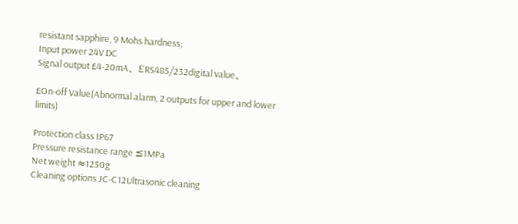resistant sapphire, 9 Mohs hardness;
Input power 24V DC
Signal output £4-20mA、£RS485/232digital value、

£On-off Value(Abnormal alarm, 2 outputs for upper and lower limits)

Protection class IP67
Pressure resistance range ≤1MPa
Net weight ≈1250g
Cleaning options JC-C12Ultrasonic cleaning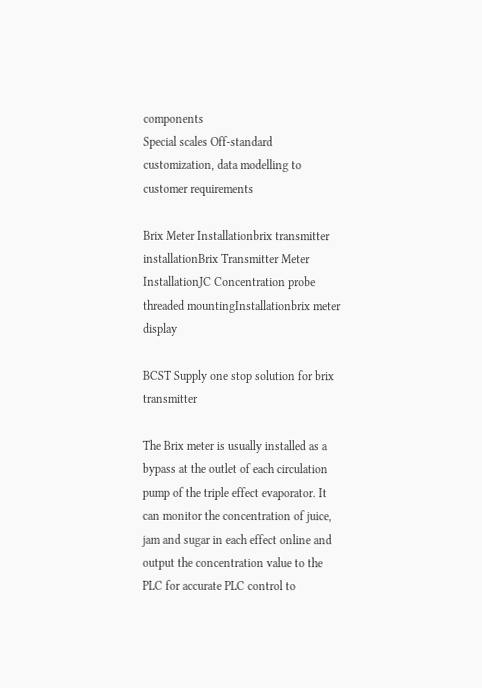components
Special scales Off-standard customization, data modelling to customer requirements

Brix Meter Installationbrix transmitter installationBrix Transmitter Meter InstallationJC Concentration probe threaded mountingInstallationbrix meter display

BCST Supply one stop solution for brix transmitter

The Brix meter is usually installed as a bypass at the outlet of each circulation pump of the triple effect evaporator. It can monitor the concentration of juice, jam and sugar in each effect online and output the concentration value to the PLC for accurate PLC control to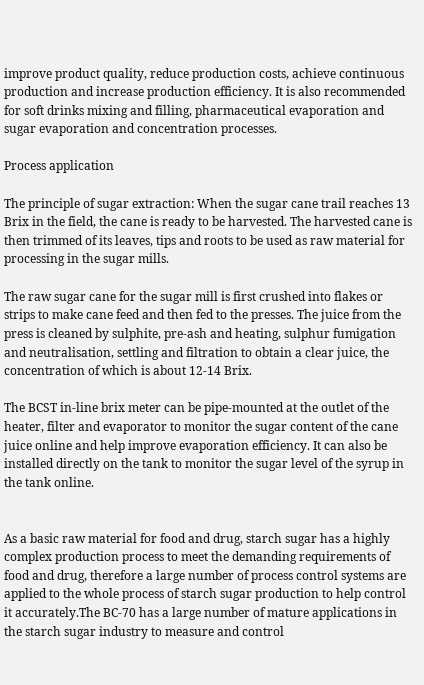improve product quality, reduce production costs, achieve continuous production and increase production efficiency. It is also recommended for soft drinks mixing and filling, pharmaceutical evaporation and sugar evaporation and concentration processes.

Process application

The principle of sugar extraction: When the sugar cane trail reaches 13 Brix in the field, the cane is ready to be harvested. The harvested cane is then trimmed of its leaves, tips and roots to be used as raw material for processing in the sugar mills.

The raw sugar cane for the sugar mill is first crushed into flakes or strips to make cane feed and then fed to the presses. The juice from the press is cleaned by sulphite, pre-ash and heating, sulphur fumigation and neutralisation, settling and filtration to obtain a clear juice, the concentration of which is about 12-14 Brix.

The BCST in-line brix meter can be pipe-mounted at the outlet of the heater, filter and evaporator to monitor the sugar content of the cane juice online and help improve evaporation efficiency. It can also be installed directly on the tank to monitor the sugar level of the syrup in the tank online.


As a basic raw material for food and drug, starch sugar has a highly complex production process to meet the demanding requirements of food and drug, therefore a large number of process control systems are applied to the whole process of starch sugar production to help control it accurately.The BC-70 has a large number of mature applications in the starch sugar industry to measure and control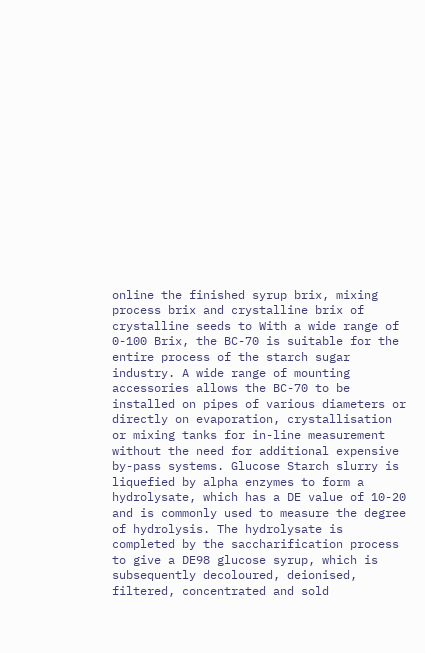online the finished syrup brix, mixing process brix and crystalline brix of crystalline seeds to With a wide range of 0-100 Brix, the BC-70 is suitable for the entire process of the starch sugar industry. A wide range of mounting accessories allows the BC-70 to be installed on pipes of various diameters or directly on evaporation, crystallisation or mixing tanks for in-line measurement without the need for additional expensive by-pass systems. Glucose Starch slurry is liquefied by alpha enzymes to form a hydrolysate, which has a DE value of 10-20 and is commonly used to measure the degree of hydrolysis. The hydrolysate is completed by the saccharification process to give a DE98 glucose syrup, which is subsequently decoloured, deionised, filtered, concentrated and sold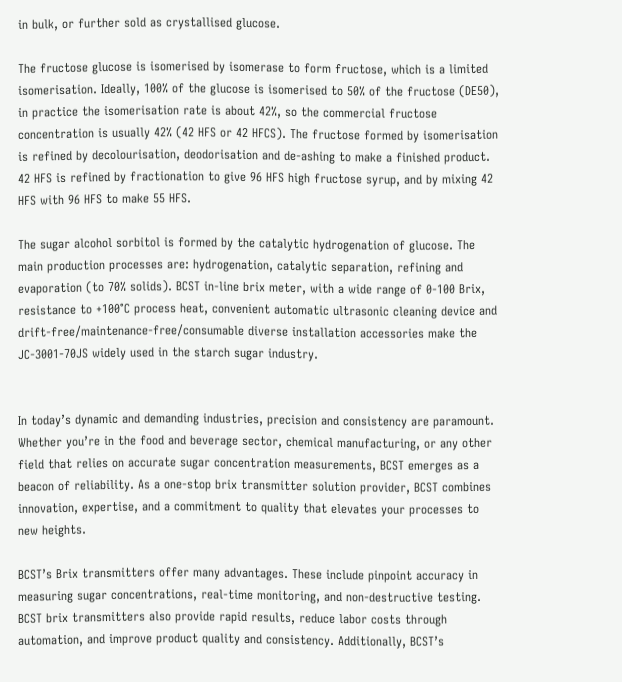in bulk, or further sold as crystallised glucose.

The fructose glucose is isomerised by isomerase to form fructose, which is a limited isomerisation. Ideally, 100% of the glucose is isomerised to 50% of the fructose (DE50), in practice the isomerisation rate is about 42%, so the commercial fructose concentration is usually 42% (42 HFS or 42 HFCS). The fructose formed by isomerisation is refined by decolourisation, deodorisation and de-ashing to make a finished product. 42 HFS is refined by fractionation to give 96 HFS high fructose syrup, and by mixing 42 HFS with 96 HFS to make 55 HFS.

The sugar alcohol sorbitol is formed by the catalytic hydrogenation of glucose. The main production processes are: hydrogenation, catalytic separation, refining and evaporation (to 70% solids). BCST in-line brix meter, with a wide range of 0-100 Brix, resistance to +100°C process heat, convenient automatic ultrasonic cleaning device and drift-free/maintenance-free/consumable diverse installation accessories make the JC-3001-70JS widely used in the starch sugar industry.


In today’s dynamic and demanding industries, precision and consistency are paramount. Whether you’re in the food and beverage sector, chemical manufacturing, or any other field that relies on accurate sugar concentration measurements, BCST emerges as a beacon of reliability. As a one-stop brix transmitter solution provider, BCST combines innovation, expertise, and a commitment to quality that elevates your processes to new heights.

BCST’s Brix transmitters offer many advantages. These include pinpoint accuracy in measuring sugar concentrations, real-time monitoring, and non-destructive testing. BCST brix transmitters also provide rapid results, reduce labor costs through automation, and improve product quality and consistency. Additionally, BCST’s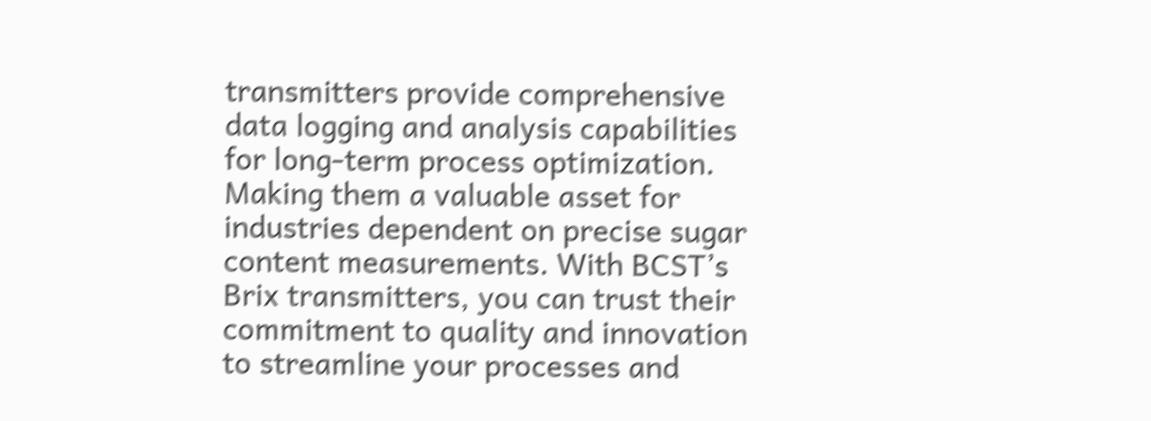transmitters provide comprehensive data logging and analysis capabilities for long-term process optimization. Making them a valuable asset for industries dependent on precise sugar content measurements. With BCST’s Brix transmitters, you can trust their commitment to quality and innovation to streamline your processes and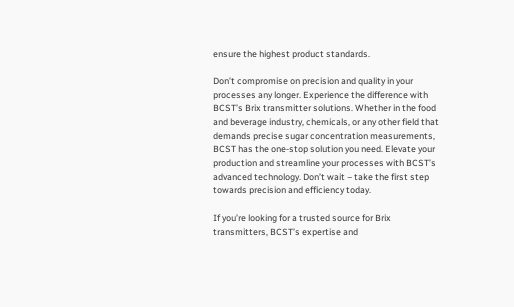ensure the highest product standards.

Don’t compromise on precision and quality in your processes any longer. Experience the difference with BCST’s Brix transmitter solutions. Whether in the food and beverage industry, chemicals, or any other field that demands precise sugar concentration measurements, BCST has the one-stop solution you need. Elevate your production and streamline your processes with BCST’s advanced technology. Don’t wait – take the first step towards precision and efficiency today.

If you’re looking for a trusted source for Brix transmitters, BCST’s expertise and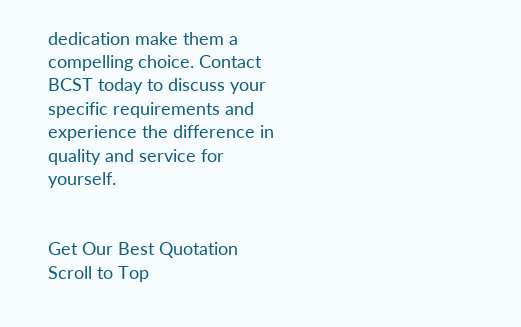dedication make them a compelling choice. Contact BCST today to discuss your specific requirements and experience the difference in quality and service for yourself.


Get Our Best Quotation
Scroll to Top